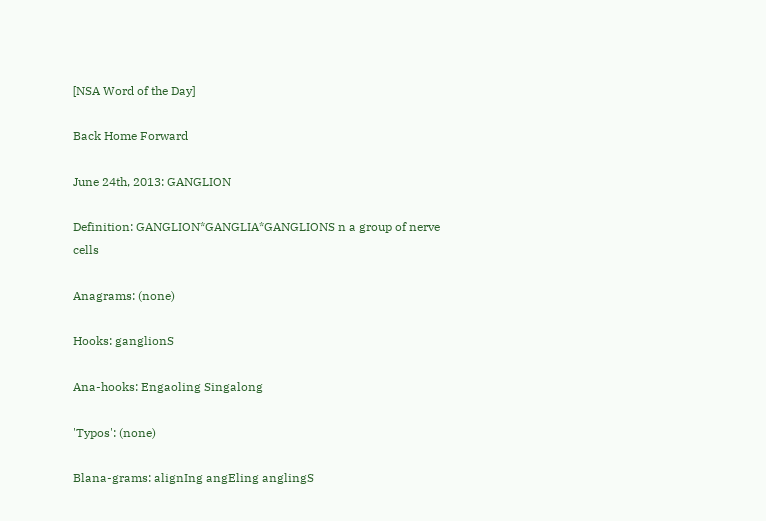[NSA Word of the Day]

Back Home Forward

June 24th, 2013: GANGLION

Definition: GANGLION*GANGLIA*GANGLIONS n a group of nerve cells

Anagrams: (none)

Hooks: ganglionS

Ana-hooks: Engaoling Singalong

'Typos': (none)

Blana-grams: alignIng angEling anglingS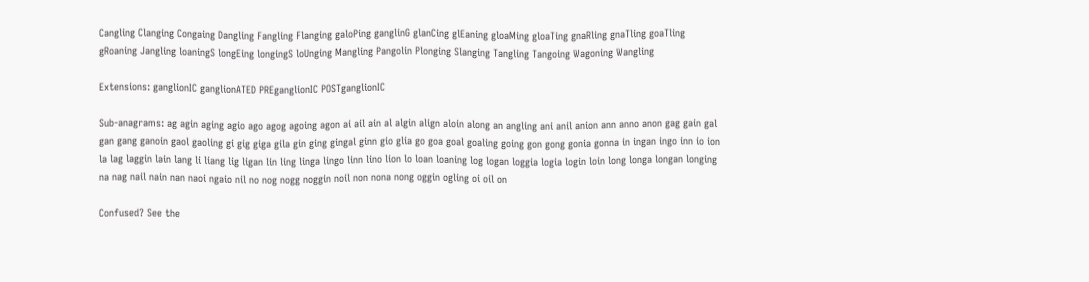Cangling Clanging Congaing Dangling Fangling Flanging galoPing ganglinG glanCing glEaning gloaMing gloaTing gnaRling gnaTling goaTling gRoaning Jangling loaningS longEing longingS loUnging Mangling Pangolin Plonging Slanging Tangling Tangoing Wagoning Wangling

Extensions: ganglionIC ganglionATED PREganglionIC POSTganglionIC

Sub-anagrams: ag agin aging agio ago agog agoing agon ai ail ain al algin align aloin along an angling ani anil anion ann anno anon gag gain gal gan gang ganoin gaol gaoling gi gig giga gila gin ging gingal ginn gio glia go goa goal goaling going gon gong gonia gonna in ingan ingo inn io ion la lag laggin lain lang li liang lig ligan lin ling linga lingo linn lino lion lo loan loaning log logan loggia logia login loin long longa longan longing na nag nail nain nan naoi ngaio nil no nog nogg noggin noil non nona nong oggin ogling oi oil on

Confused? See the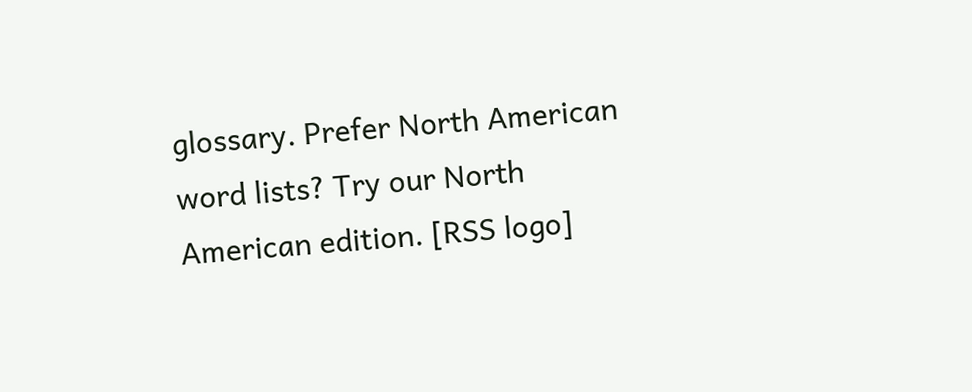glossary. Prefer North American word lists? Try our North American edition. [RSS logo]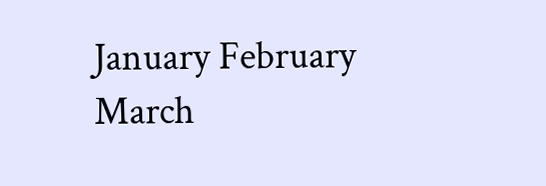January February March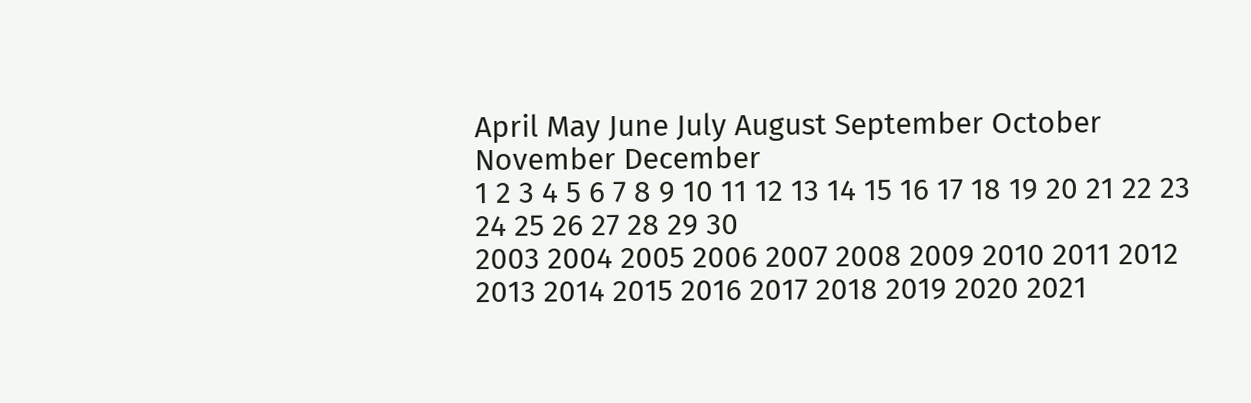April May June July August September October November December
1 2 3 4 5 6 7 8 9 10 11 12 13 14 15 16 17 18 19 20 21 22 23 24 25 26 27 28 29 30
2003 2004 2005 2006 2007 2008 2009 2010 2011 2012 2013 2014 2015 2016 2017 2018 2019 2020 2021